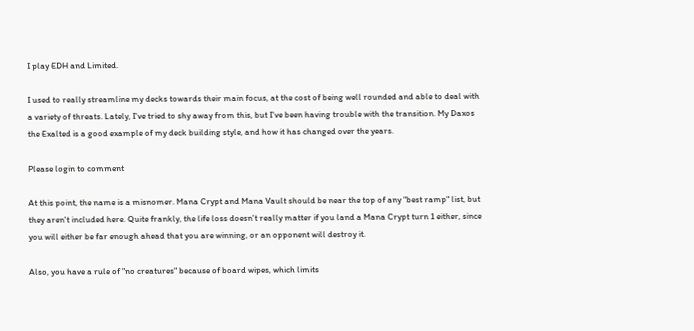I play EDH and Limited.

I used to really streamline my decks towards their main focus, at the cost of being well rounded and able to deal with a variety of threats. Lately, I've tried to shy away from this, but I've been having trouble with the transition. My Daxos the Exalted is a good example of my deck building style, and how it has changed over the years.

Please login to comment

At this point, the name is a misnomer. Mana Crypt and Mana Vault should be near the top of any "best ramp" list, but they aren't included here. Quite frankly, the life loss doesn't really matter if you land a Mana Crypt turn 1 either, since you will either be far enough ahead that you are winning, or an opponent will destroy it.

Also, you have a rule of "no creatures" because of board wipes, which limits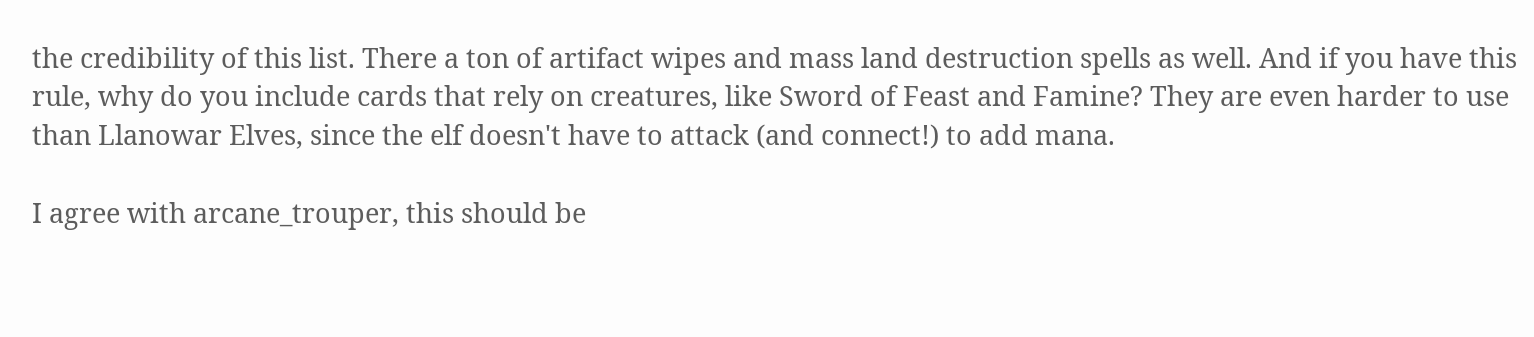the credibility of this list. There a ton of artifact wipes and mass land destruction spells as well. And if you have this rule, why do you include cards that rely on creatures, like Sword of Feast and Famine? They are even harder to use than Llanowar Elves, since the elf doesn't have to attack (and connect!) to add mana.

I agree with arcane_trouper, this should be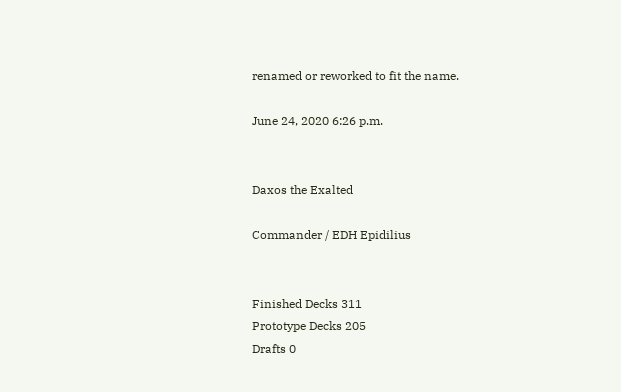renamed or reworked to fit the name.

June 24, 2020 6:26 p.m.


Daxos the Exalted

Commander / EDH Epidilius


Finished Decks 311
Prototype Decks 205
Drafts 0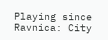Playing since Ravnica: City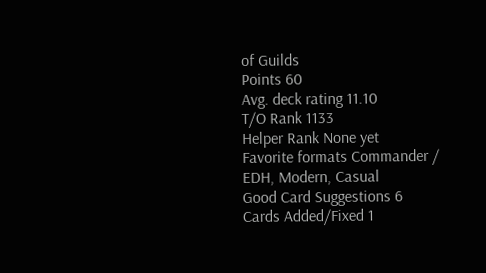of Guilds
Points 60
Avg. deck rating 11.10
T/O Rank 1133
Helper Rank None yet
Favorite formats Commander / EDH, Modern, Casual
Good Card Suggestions 6
Cards Added/Fixed 1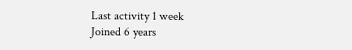Last activity 1 week
Joined 6 years